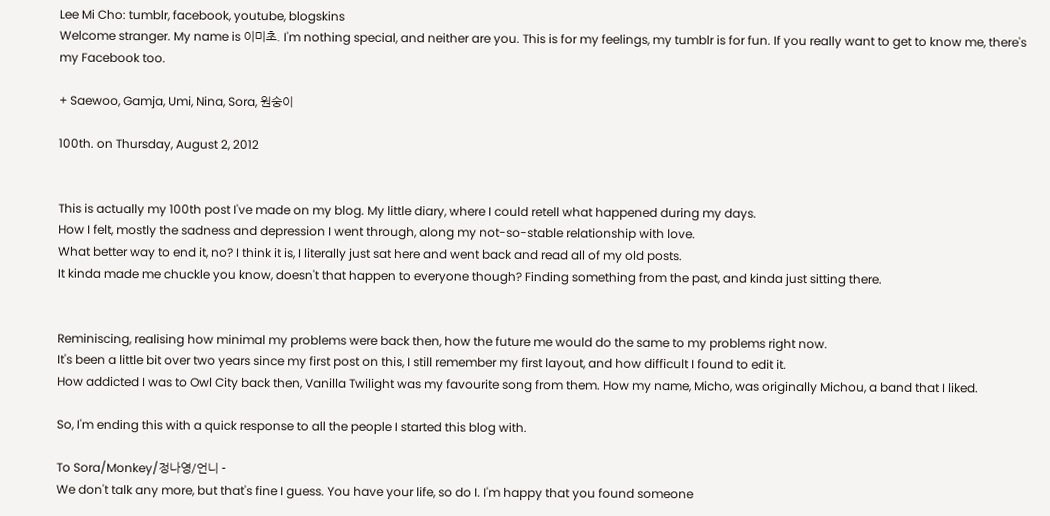Lee Mi Cho: tumblr, facebook, youtube, blogskins
Welcome stranger. My name is 이미초. I'm nothing special, and neither are you. This is for my feelings, my tumblr is for fun. If you really want to get to know me, there's my Facebook too.

+ Saewoo, Gamja, Umi, Nina, Sora, 원숭이

100th. on Thursday, August 2, 2012


This is actually my 100th post I've made on my blog. My little diary, where I could retell what happened during my days.
How I felt, mostly the sadness and depression I went through, along my not-so-stable relationship with love.
What better way to end it, no? I think it is, I literally just sat here and went back and read all of my old posts.
It kinda made me chuckle you know, doesn't that happen to everyone though? Finding something from the past, and kinda just sitting there.


Reminiscing, realising how minimal my problems were back then, how the future me would do the same to my problems right now.
It's been a little bit over two years since my first post on this, I still remember my first layout, and how difficult I found to edit it.
How addicted I was to Owl City back then, Vanilla Twilight was my favourite song from them. How my name, Micho, was originally Michou, a band that I liked.

So, I'm ending this with a quick response to all the people I started this blog with.

To Sora/Monkey/정나영/언니 -
We don't talk any more, but that's fine I guess. You have your life, so do I. I'm happy that you found someone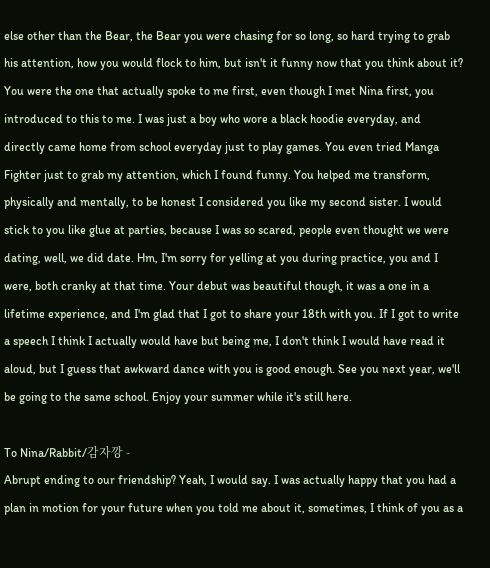else other than the Bear, the Bear you were chasing for so long, so hard trying to grab his attention, how you would flock to him, but isn't it funny now that you think about it? You were the one that actually spoke to me first, even though I met Nina first, you introduced to this to me. I was just a boy who wore a black hoodie everyday, and directly came home from school everyday just to play games. You even tried Manga Fighter just to grab my attention, which I found funny. You helped me transform, physically and mentally, to be honest I considered you like my second sister. I would stick to you like glue at parties, because I was so scared, people even thought we were dating, well, we did date. Hm, I'm sorry for yelling at you during practice, you and I were, both cranky at that time. Your debut was beautiful though, it was a one in a lifetime experience, and I'm glad that I got to share your 18th with you. If I got to write a speech I think I actually would have but being me, I don't think I would have read it aloud, but I guess that awkward dance with you is good enough. See you next year, we'll be going to the same school. Enjoy your summer while it's still here.

To Nina/Rabbit/감자깡 -
Abrupt ending to our friendship? Yeah, I would say. I was actually happy that you had a plan in motion for your future when you told me about it, sometimes, I think of you as a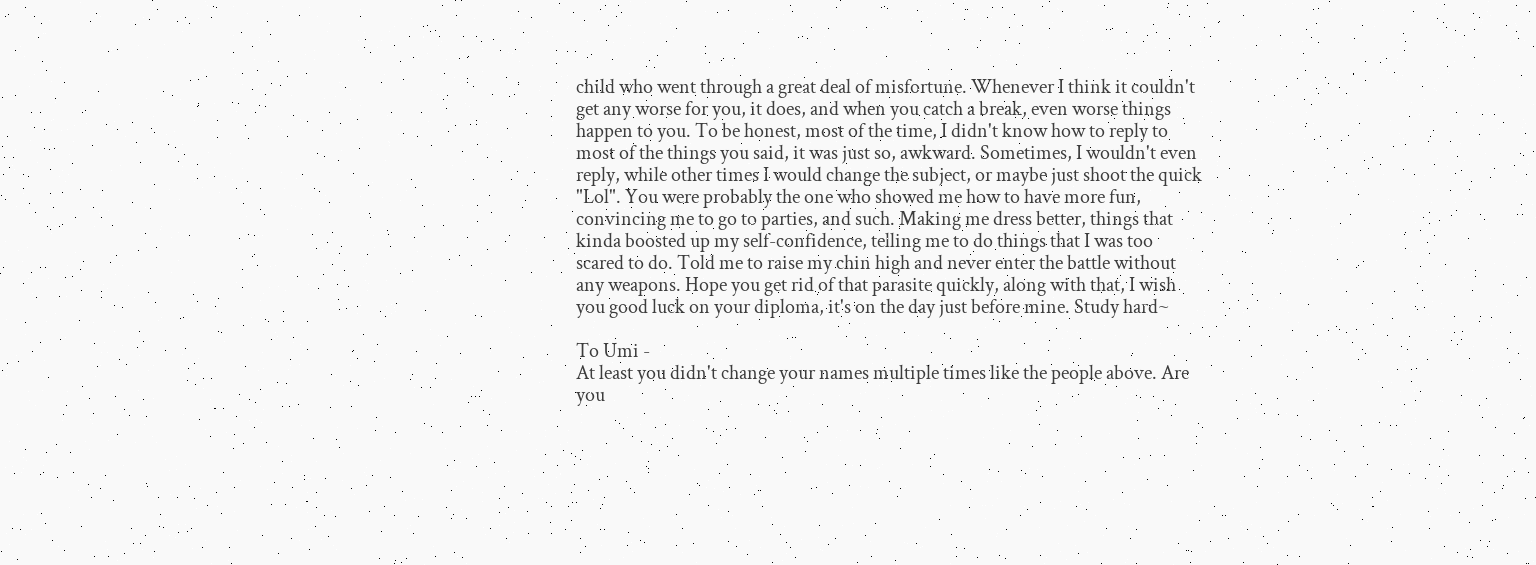child who went through a great deal of misfortune. Whenever I think it couldn't get any worse for you, it does, and when you catch a break, even worse things happen to you. To be honest, most of the time, I didn't know how to reply to most of the things you said, it was just so, awkward. Sometimes, I wouldn't even reply, while other times I would change the subject, or maybe just shoot the quick "Lol". You were probably the one who showed me how to have more fun, convincing me to go to parties, and such. Making me dress better, things that kinda boosted up my self-confidence, telling me to do things that I was too scared to do. Told me to raise my chin high and never enter the battle without any weapons. Hope you get rid of that parasite quickly, along with that, I wish you good luck on your diploma, it's on the day just before mine. Study hard~

To Umi -
At least you didn't change your names multiple times like the people above. Are you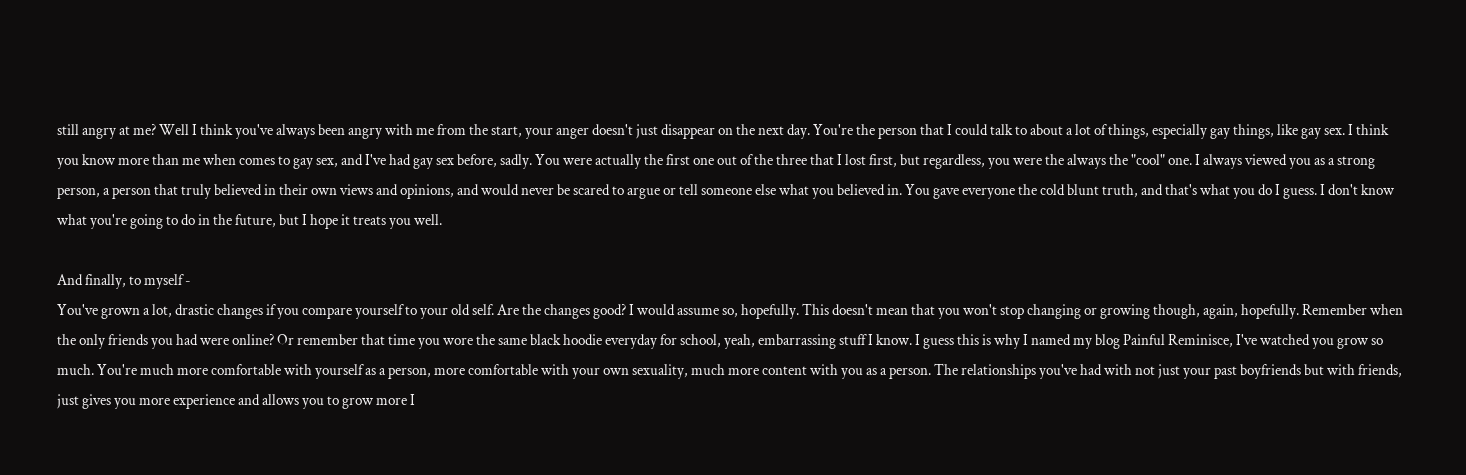still angry at me? Well I think you've always been angry with me from the start, your anger doesn't just disappear on the next day. You're the person that I could talk to about a lot of things, especially gay things, like gay sex. I think you know more than me when comes to gay sex, and I've had gay sex before, sadly. You were actually the first one out of the three that I lost first, but regardless, you were the always the "cool" one. I always viewed you as a strong person, a person that truly believed in their own views and opinions, and would never be scared to argue or tell someone else what you believed in. You gave everyone the cold blunt truth, and that's what you do I guess. I don't know what you're going to do in the future, but I hope it treats you well.

And finally, to myself -
You've grown a lot, drastic changes if you compare yourself to your old self. Are the changes good? I would assume so, hopefully. This doesn't mean that you won't stop changing or growing though, again, hopefully. Remember when the only friends you had were online? Or remember that time you wore the same black hoodie everyday for school, yeah, embarrassing stuff I know. I guess this is why I named my blog Painful Reminisce, I've watched you grow so much. You're much more comfortable with yourself as a person, more comfortable with your own sexuality, much more content with you as a person. The relationships you've had with not just your past boyfriends but with friends, just gives you more experience and allows you to grow more I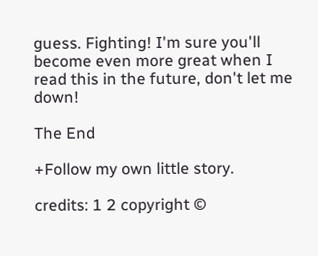guess. Fighting! I'm sure you'll become even more great when I read this in the future, don't let me down!

The End

+Follow my own little story.

credits: 1 2 copyright ©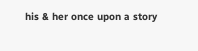his & her once upon a story